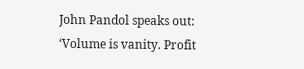John Pandol speaks out: ‘Volume is vanity. Profit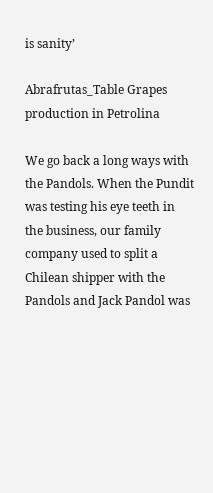is sanity’

Abrafrutas_Table Grapes production in Petrolina

We go back a long ways with the Pandols. When the Pundit was testing his eye teeth in the business, our family company used to split a Chilean shipper with the Pandols and Jack Pandol was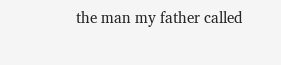the man my father called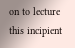on to lecture this incipient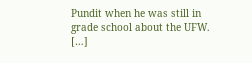Pundit when he was still in grade school about the UFW. […]